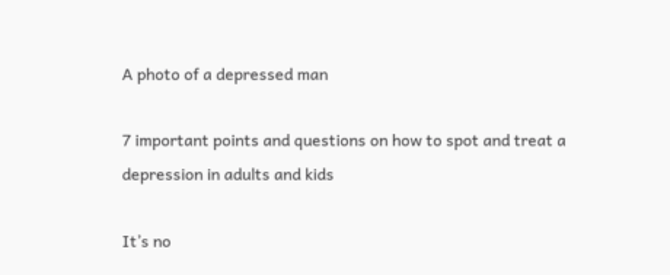A photo of a depressed man

7 important points and questions on how to spot and treat a depression in adults and kids

It’s no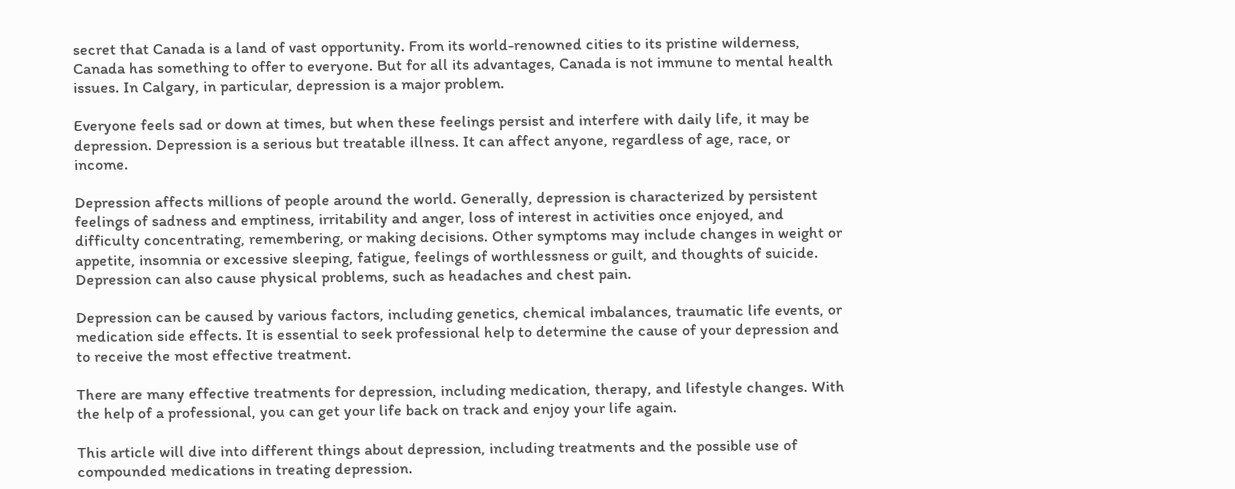secret that Canada is a land of vast opportunity. From its world-renowned cities to its pristine wilderness, Canada has something to offer to everyone. But for all its advantages, Canada is not immune to mental health issues. In Calgary, in particular, depression is a major problem.

Everyone feels sad or down at times, but when these feelings persist and interfere with daily life, it may be depression. Depression is a serious but treatable illness. It can affect anyone, regardless of age, race, or income.

Depression affects millions of people around the world. Generally, depression is characterized by persistent feelings of sadness and emptiness, irritability and anger, loss of interest in activities once enjoyed, and difficulty concentrating, remembering, or making decisions. Other symptoms may include changes in weight or appetite, insomnia or excessive sleeping, fatigue, feelings of worthlessness or guilt, and thoughts of suicide. Depression can also cause physical problems, such as headaches and chest pain.

Depression can be caused by various factors, including genetics, chemical imbalances, traumatic life events, or medication side effects. It is essential to seek professional help to determine the cause of your depression and to receive the most effective treatment.

There are many effective treatments for depression, including medication, therapy, and lifestyle changes. With the help of a professional, you can get your life back on track and enjoy your life again.

This article will dive into different things about depression, including treatments and the possible use of compounded medications in treating depression.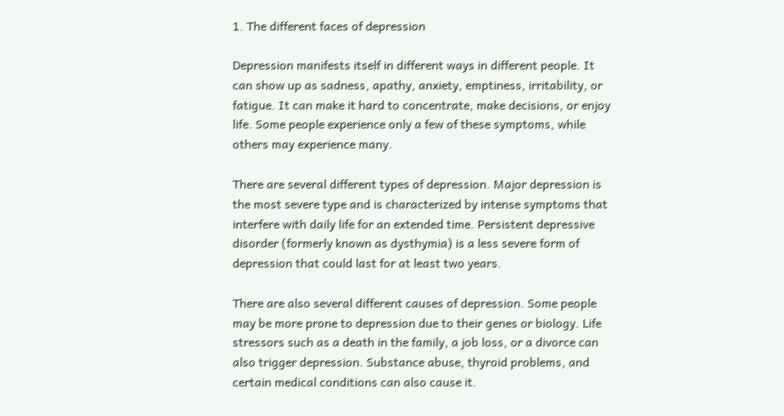1. The different faces of depression

Depression manifests itself in different ways in different people. It can show up as sadness, apathy, anxiety, emptiness, irritability, or fatigue. It can make it hard to concentrate, make decisions, or enjoy life. Some people experience only a few of these symptoms, while others may experience many.

There are several different types of depression. Major depression is the most severe type and is characterized by intense symptoms that interfere with daily life for an extended time. Persistent depressive disorder (formerly known as dysthymia) is a less severe form of depression that could last for at least two years.

There are also several different causes of depression. Some people may be more prone to depression due to their genes or biology. Life stressors such as a death in the family, a job loss, or a divorce can also trigger depression. Substance abuse, thyroid problems, and certain medical conditions can also cause it.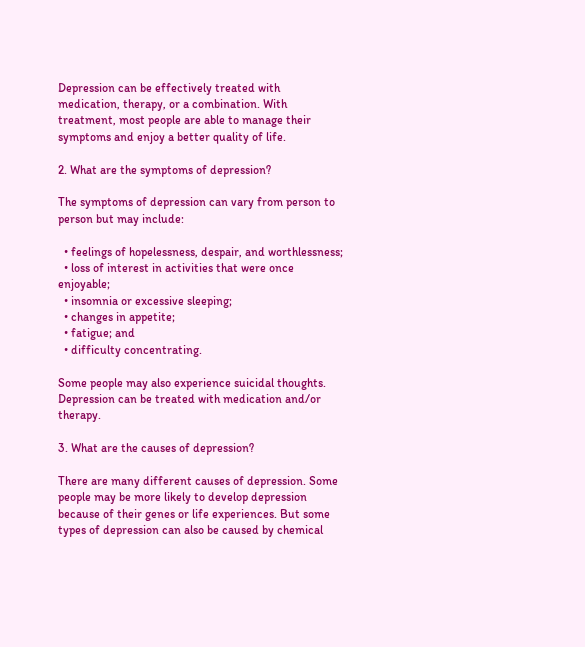Depression can be effectively treated with medication, therapy, or a combination. With treatment, most people are able to manage their symptoms and enjoy a better quality of life.

2. What are the symptoms of depression?

The symptoms of depression can vary from person to person but may include:

  • feelings of hopelessness, despair, and worthlessness;
  • loss of interest in activities that were once enjoyable;
  • insomnia or excessive sleeping;
  • changes in appetite;
  • fatigue; and
  • difficulty concentrating.

Some people may also experience suicidal thoughts. Depression can be treated with medication and/or therapy.

3. What are the causes of depression?

There are many different causes of depression. Some people may be more likely to develop depression because of their genes or life experiences. But some types of depression can also be caused by chemical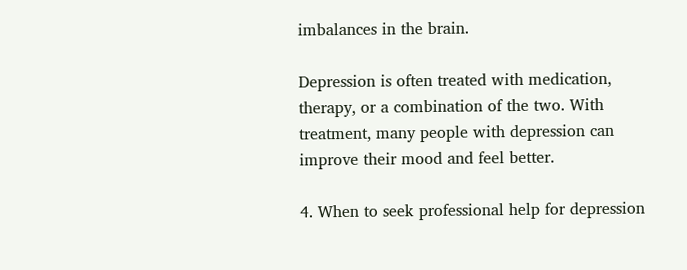imbalances in the brain.

Depression is often treated with medication, therapy, or a combination of the two. With treatment, many people with depression can improve their mood and feel better.

4. When to seek professional help for depression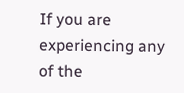If you are experiencing any of the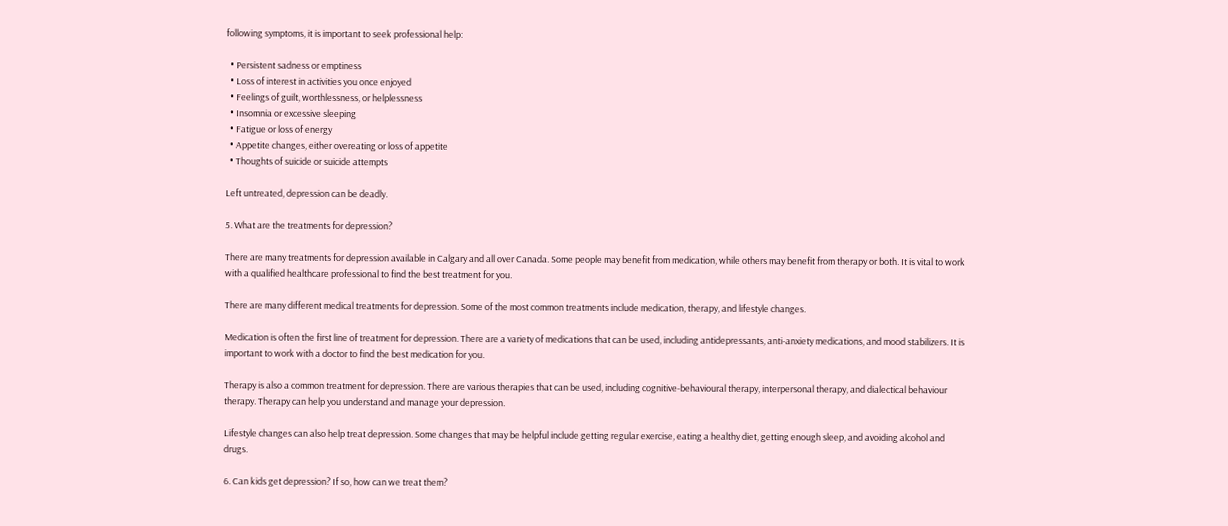following symptoms, it is important to seek professional help:

  • Persistent sadness or emptiness
  • Loss of interest in activities you once enjoyed
  • Feelings of guilt, worthlessness, or helplessness
  • Insomnia or excessive sleeping
  • Fatigue or loss of energy
  • Appetite changes, either overeating or loss of appetite
  • Thoughts of suicide or suicide attempts

Left untreated, depression can be deadly.

5. What are the treatments for depression?

There are many treatments for depression available in Calgary and all over Canada. Some people may benefit from medication, while others may benefit from therapy or both. It is vital to work with a qualified healthcare professional to find the best treatment for you.

There are many different medical treatments for depression. Some of the most common treatments include medication, therapy, and lifestyle changes.

Medication is often the first line of treatment for depression. There are a variety of medications that can be used, including antidepressants, anti-anxiety medications, and mood stabilizers. It is important to work with a doctor to find the best medication for you.

Therapy is also a common treatment for depression. There are various therapies that can be used, including cognitive-behavioural therapy, interpersonal therapy, and dialectical behaviour therapy. Therapy can help you understand and manage your depression.

Lifestyle changes can also help treat depression. Some changes that may be helpful include getting regular exercise, eating a healthy diet, getting enough sleep, and avoiding alcohol and drugs.

6. Can kids get depression? If so, how can we treat them?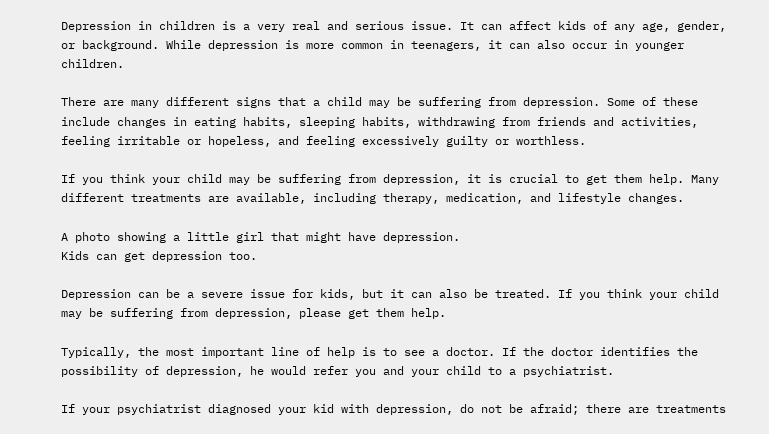Depression in children is a very real and serious issue. It can affect kids of any age, gender, or background. While depression is more common in teenagers, it can also occur in younger children.

There are many different signs that a child may be suffering from depression. Some of these include changes in eating habits, sleeping habits, withdrawing from friends and activities, feeling irritable or hopeless, and feeling excessively guilty or worthless.

If you think your child may be suffering from depression, it is crucial to get them help. Many different treatments are available, including therapy, medication, and lifestyle changes.

A photo showing a little girl that might have depression.
Kids can get depression too.

Depression can be a severe issue for kids, but it can also be treated. If you think your child may be suffering from depression, please get them help.

Typically, the most important line of help is to see a doctor. If the doctor identifies the possibility of depression, he would refer you and your child to a psychiatrist.

If your psychiatrist diagnosed your kid with depression, do not be afraid; there are treatments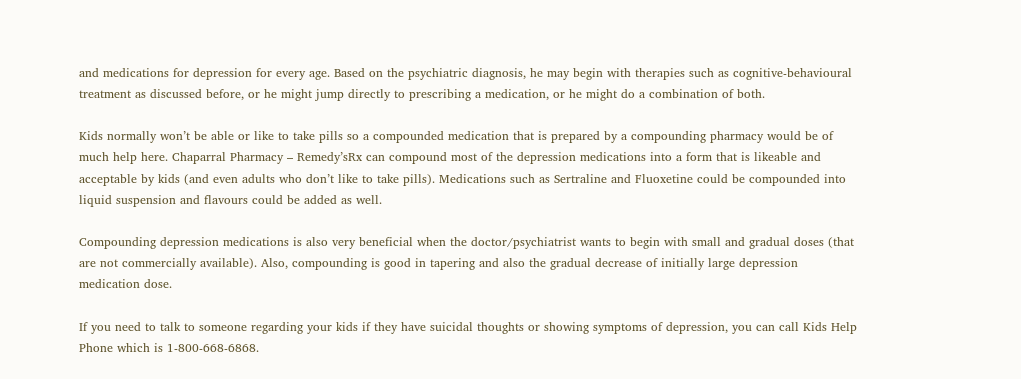and medications for depression for every age. Based on the psychiatric diagnosis, he may begin with therapies such as cognitive-behavioural treatment as discussed before, or he might jump directly to prescribing a medication, or he might do a combination of both.

Kids normally won’t be able or like to take pills so a compounded medication that is prepared by a compounding pharmacy would be of much help here. Chaparral Pharmacy – Remedy’sRx can compound most of the depression medications into a form that is likeable and acceptable by kids (and even adults who don’t like to take pills). Medications such as Sertraline and Fluoxetine could be compounded into liquid suspension and flavours could be added as well.

Compounding depression medications is also very beneficial when the doctor/psychiatrist wants to begin with small and gradual doses (that are not commercially available). Also, compounding is good in tapering and also the gradual decrease of initially large depression medication dose.

If you need to talk to someone regarding your kids if they have suicidal thoughts or showing symptoms of depression, you can call Kids Help Phone which is 1-800-668-6868.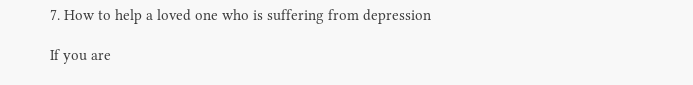7. How to help a loved one who is suffering from depression

If you are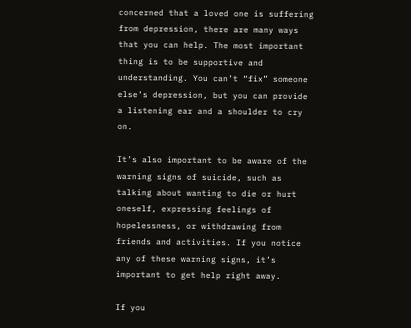concerned that a loved one is suffering from depression, there are many ways that you can help. The most important thing is to be supportive and understanding. You can’t “fix” someone else’s depression, but you can provide a listening ear and a shoulder to cry on.

It’s also important to be aware of the warning signs of suicide, such as talking about wanting to die or hurt oneself, expressing feelings of hopelessness, or withdrawing from friends and activities. If you notice any of these warning signs, it’s important to get help right away.

If you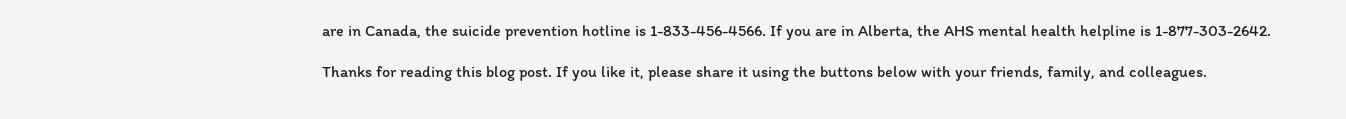are in Canada, the suicide prevention hotline is 1-833-456-4566. If you are in Alberta, the AHS mental health helpline is 1-877-303-2642.

Thanks for reading this blog post. If you like it, please share it using the buttons below with your friends, family, and colleagues.